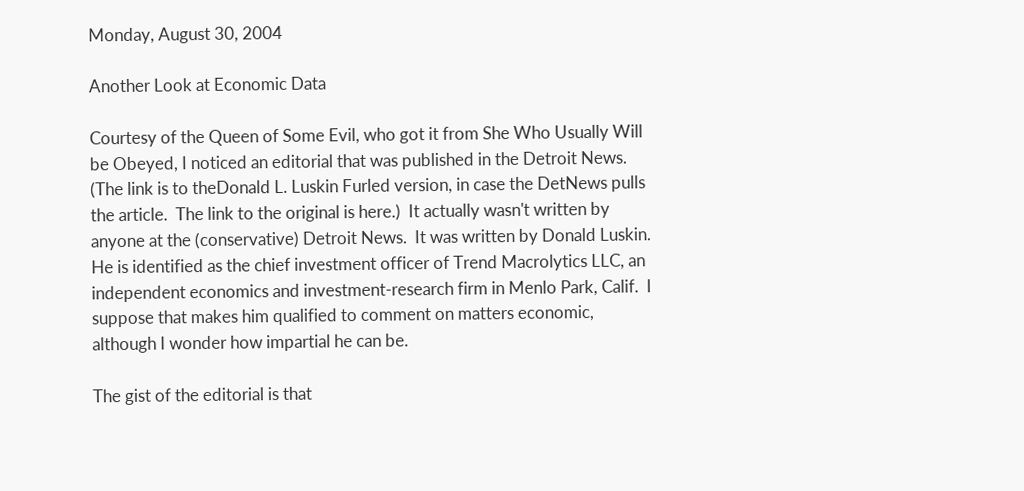Monday, August 30, 2004

Another Look at Economic Data

Courtesy of the Queen of Some Evil, who got it from She Who Usually Will be Obeyed, I noticed an editorial that was published in the Detroit News.  (The link is to theDonald L. Luskin Furled version, in case the DetNews pulls the article.  The link to the original is here.)  It actually wasn't written by anyone at the (conservative) Detroit News.  It was written by Donald Luskin.  He is identified as the chief investment officer of Trend Macrolytics LLC, an independent economics and investment-research firm in Menlo Park, Calif.  I suppose that makes him qualified to comment on matters economic, although I wonder how impartial he can be.

The gist of the editorial is that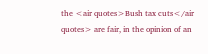the <air quotes>Bush tax cuts</air quotes> are fair, in the opinion of an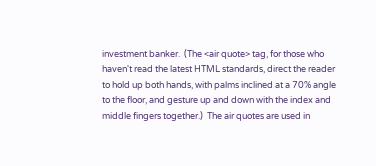investment banker.  (The <air quote> tag, for those who haven't read the latest HTML standards, direct the reader to hold up both hands, with palms inclined at a 70% angle to the floor, and gesture up and down with the index and middle fingers together.)  The air quotes are used in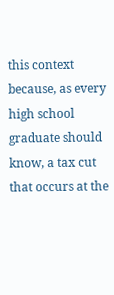this context because, as every high school graduate should know, a tax cut that occurs at the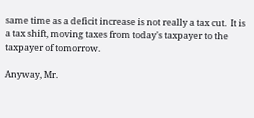same time as a deficit increase is not really a tax cut.  It is a tax shift, moving taxes from today's taxpayer to the taxpayer of tomorrow.

Anyway, Mr.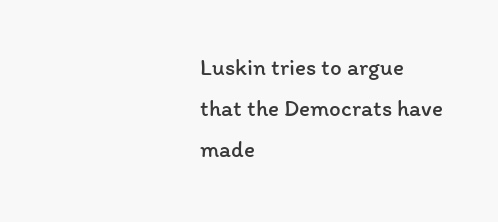Luskin tries to argue that the Democrats have made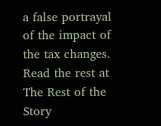a false portrayal of the impact of the tax changes.  Read the rest at The Rest of the Story